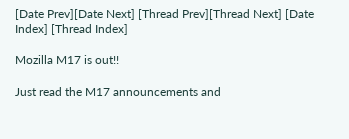[Date Prev][Date Next] [Thread Prev][Thread Next] [Date Index] [Thread Index]

Mozilla M17 is out!!

Just read the M17 announcements and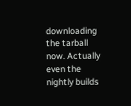downloading the tarball now. Actually
even the nightly builds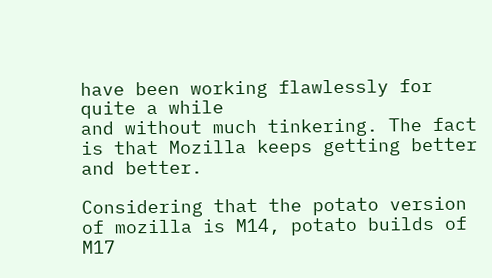have been working flawlessly for quite a while
and without much tinkering. The fact is that Mozilla keeps getting better
and better.

Considering that the potato version of mozilla is M14, potato builds of
M17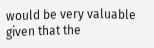would be very valuable given that the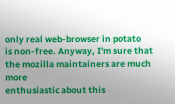only real web-browser in potato
is non-free. Anyway, I'm sure that the mozilla maintainers are much more
enthusiastic about this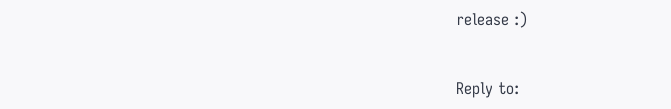release :)


Reply to: